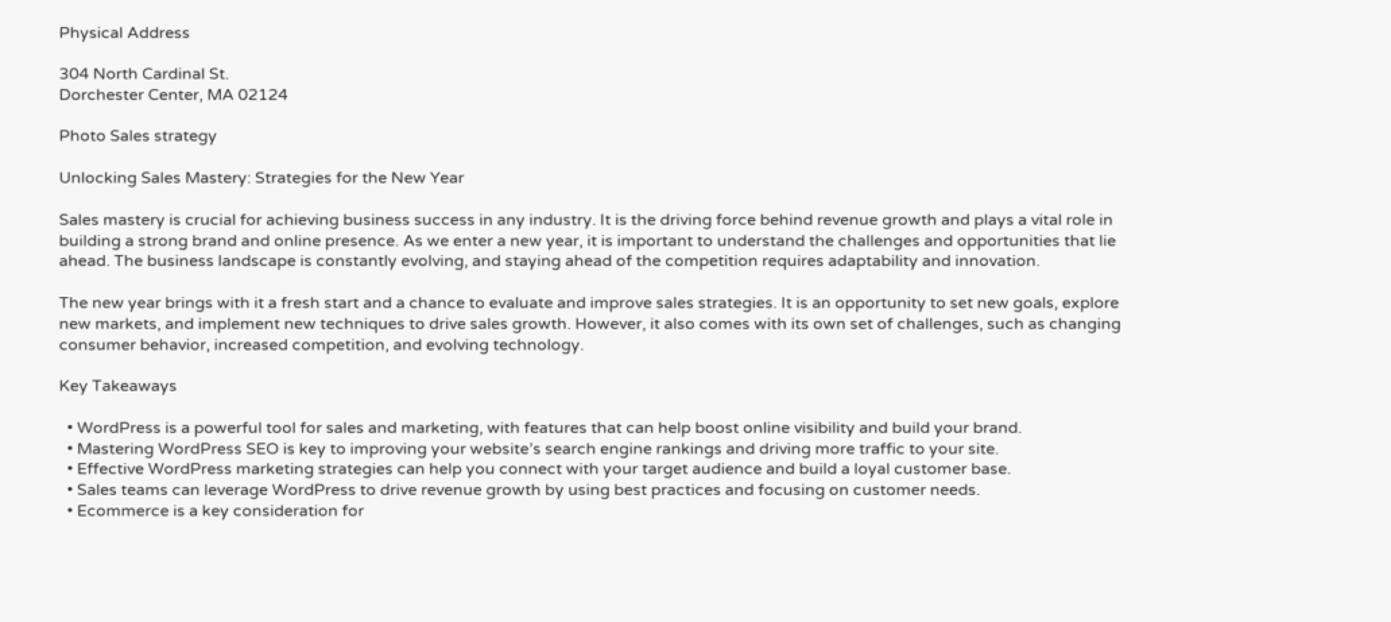Physical Address

304 North Cardinal St.
Dorchester Center, MA 02124

Photo Sales strategy

Unlocking Sales Mastery: Strategies for the New Year

Sales mastery is crucial for achieving business success in any industry. It is the driving force behind revenue growth and plays a vital role in building a strong brand and online presence. As we enter a new year, it is important to understand the challenges and opportunities that lie ahead. The business landscape is constantly evolving, and staying ahead of the competition requires adaptability and innovation.

The new year brings with it a fresh start and a chance to evaluate and improve sales strategies. It is an opportunity to set new goals, explore new markets, and implement new techniques to drive sales growth. However, it also comes with its own set of challenges, such as changing consumer behavior, increased competition, and evolving technology.

Key Takeaways

  • WordPress is a powerful tool for sales and marketing, with features that can help boost online visibility and build your brand.
  • Mastering WordPress SEO is key to improving your website’s search engine rankings and driving more traffic to your site.
  • Effective WordPress marketing strategies can help you connect with your target audience and build a loyal customer base.
  • Sales teams can leverage WordPress to drive revenue growth by using best practices and focusing on customer needs.
  • Ecommerce is a key consideration for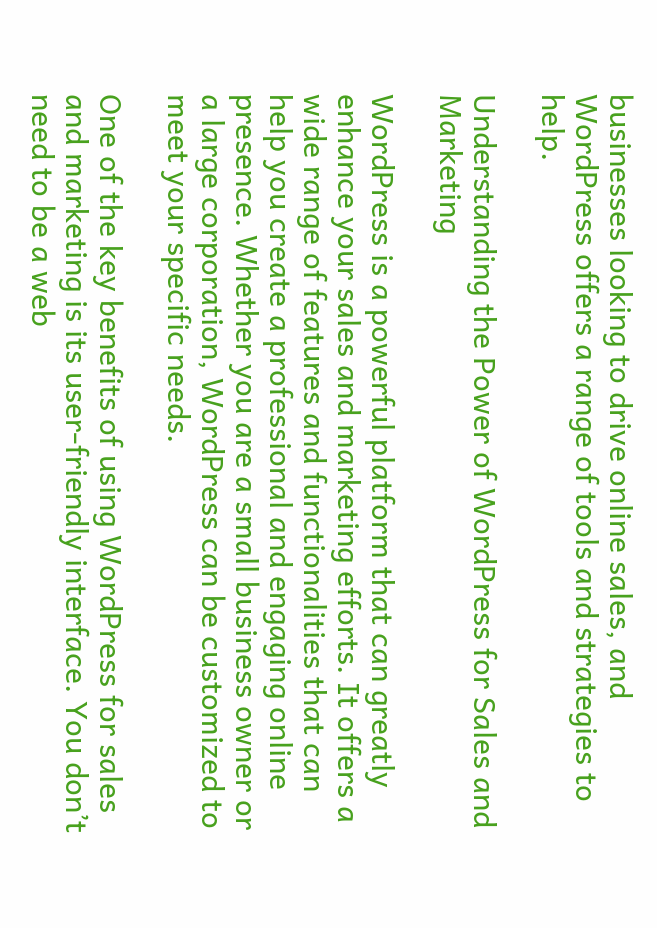businesses looking to drive online sales, and WordPress offers a range of tools and strategies to help.

Understanding the Power of WordPress for Sales and Marketing

WordPress is a powerful platform that can greatly enhance your sales and marketing efforts. It offers a wide range of features and functionalities that can help you create a professional and engaging online presence. Whether you are a small business owner or a large corporation, WordPress can be customized to meet your specific needs.

One of the key benefits of using WordPress for sales and marketing is its user-friendly interface. You don’t need to be a web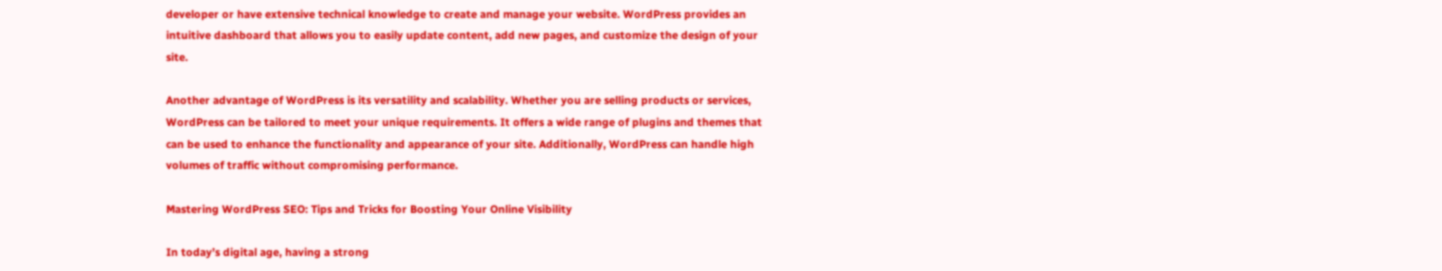developer or have extensive technical knowledge to create and manage your website. WordPress provides an intuitive dashboard that allows you to easily update content, add new pages, and customize the design of your site.

Another advantage of WordPress is its versatility and scalability. Whether you are selling products or services, WordPress can be tailored to meet your unique requirements. It offers a wide range of plugins and themes that can be used to enhance the functionality and appearance of your site. Additionally, WordPress can handle high volumes of traffic without compromising performance.

Mastering WordPress SEO: Tips and Tricks for Boosting Your Online Visibility

In today’s digital age, having a strong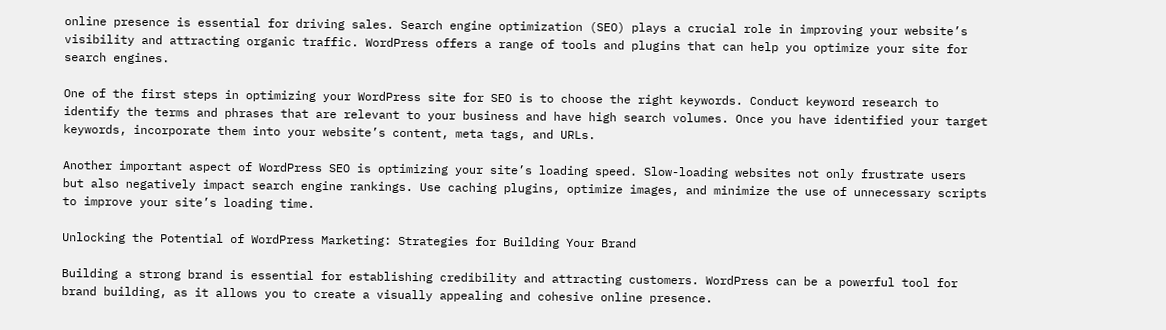online presence is essential for driving sales. Search engine optimization (SEO) plays a crucial role in improving your website’s visibility and attracting organic traffic. WordPress offers a range of tools and plugins that can help you optimize your site for search engines.

One of the first steps in optimizing your WordPress site for SEO is to choose the right keywords. Conduct keyword research to identify the terms and phrases that are relevant to your business and have high search volumes. Once you have identified your target keywords, incorporate them into your website’s content, meta tags, and URLs.

Another important aspect of WordPress SEO is optimizing your site’s loading speed. Slow-loading websites not only frustrate users but also negatively impact search engine rankings. Use caching plugins, optimize images, and minimize the use of unnecessary scripts to improve your site’s loading time.

Unlocking the Potential of WordPress Marketing: Strategies for Building Your Brand

Building a strong brand is essential for establishing credibility and attracting customers. WordPress can be a powerful tool for brand building, as it allows you to create a visually appealing and cohesive online presence.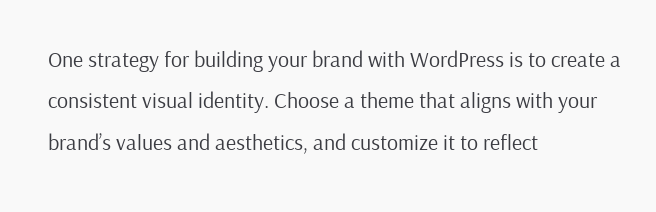One strategy for building your brand with WordPress is to create a consistent visual identity. Choose a theme that aligns with your brand’s values and aesthetics, and customize it to reflect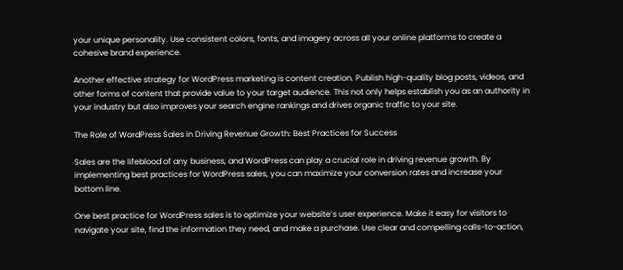your unique personality. Use consistent colors, fonts, and imagery across all your online platforms to create a cohesive brand experience.

Another effective strategy for WordPress marketing is content creation. Publish high-quality blog posts, videos, and other forms of content that provide value to your target audience. This not only helps establish you as an authority in your industry but also improves your search engine rankings and drives organic traffic to your site.

The Role of WordPress Sales in Driving Revenue Growth: Best Practices for Success

Sales are the lifeblood of any business, and WordPress can play a crucial role in driving revenue growth. By implementing best practices for WordPress sales, you can maximize your conversion rates and increase your bottom line.

One best practice for WordPress sales is to optimize your website’s user experience. Make it easy for visitors to navigate your site, find the information they need, and make a purchase. Use clear and compelling calls-to-action,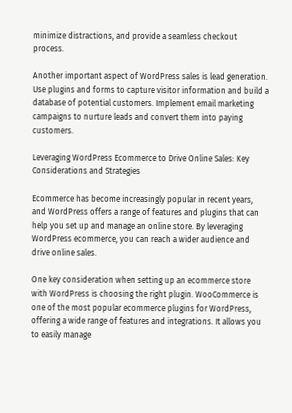minimize distractions, and provide a seamless checkout process.

Another important aspect of WordPress sales is lead generation. Use plugins and forms to capture visitor information and build a database of potential customers. Implement email marketing campaigns to nurture leads and convert them into paying customers.

Leveraging WordPress Ecommerce to Drive Online Sales: Key Considerations and Strategies

Ecommerce has become increasingly popular in recent years, and WordPress offers a range of features and plugins that can help you set up and manage an online store. By leveraging WordPress ecommerce, you can reach a wider audience and drive online sales.

One key consideration when setting up an ecommerce store with WordPress is choosing the right plugin. WooCommerce is one of the most popular ecommerce plugins for WordPress, offering a wide range of features and integrations. It allows you to easily manage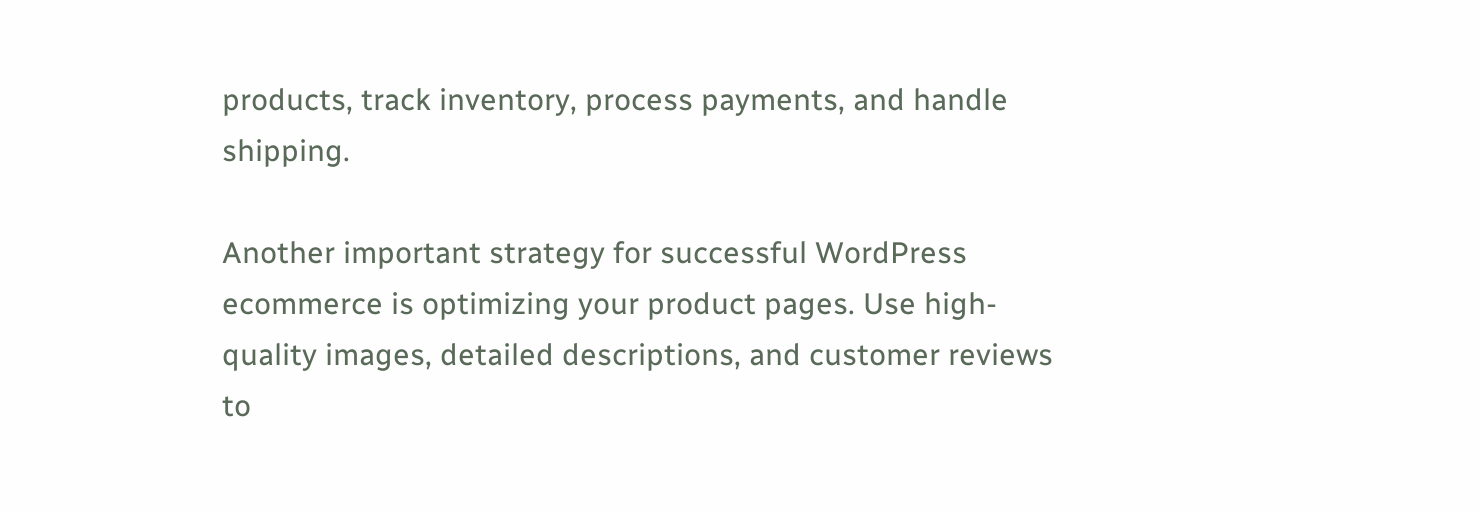products, track inventory, process payments, and handle shipping.

Another important strategy for successful WordPress ecommerce is optimizing your product pages. Use high-quality images, detailed descriptions, and customer reviews to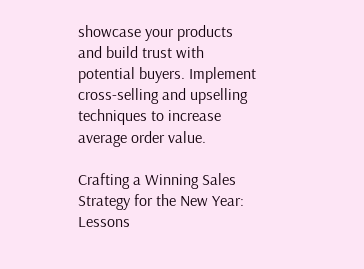showcase your products and build trust with potential buyers. Implement cross-selling and upselling techniques to increase average order value.

Crafting a Winning Sales Strategy for the New Year: Lessons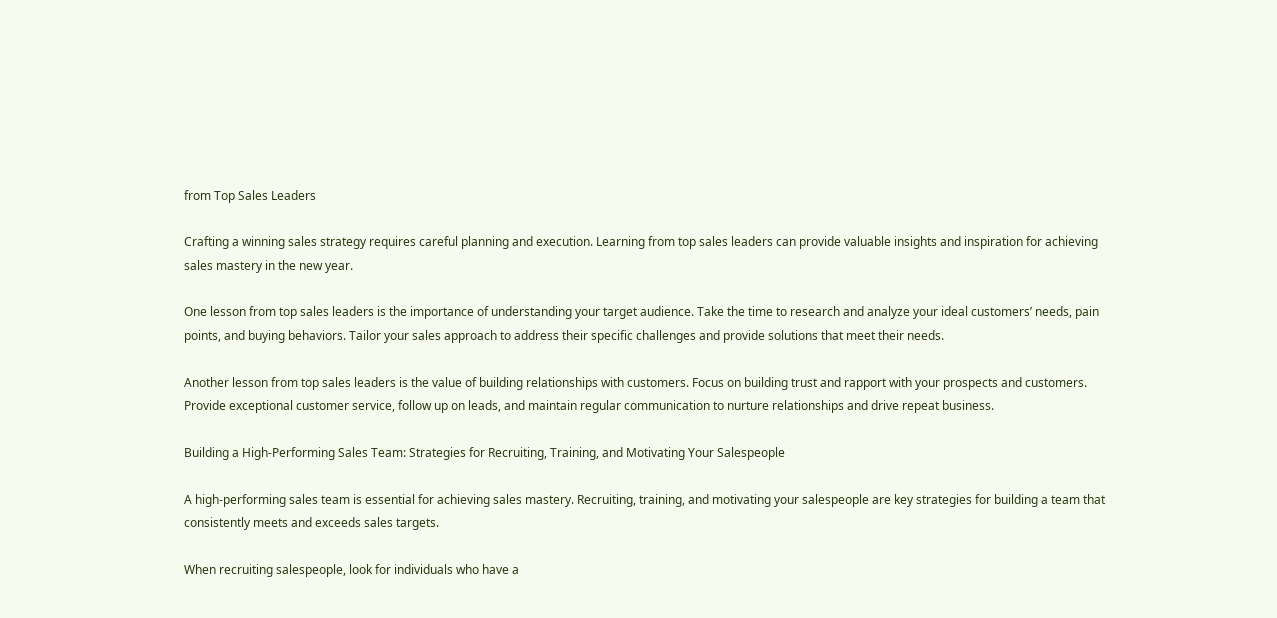from Top Sales Leaders

Crafting a winning sales strategy requires careful planning and execution. Learning from top sales leaders can provide valuable insights and inspiration for achieving sales mastery in the new year.

One lesson from top sales leaders is the importance of understanding your target audience. Take the time to research and analyze your ideal customers’ needs, pain points, and buying behaviors. Tailor your sales approach to address their specific challenges and provide solutions that meet their needs.

Another lesson from top sales leaders is the value of building relationships with customers. Focus on building trust and rapport with your prospects and customers. Provide exceptional customer service, follow up on leads, and maintain regular communication to nurture relationships and drive repeat business.

Building a High-Performing Sales Team: Strategies for Recruiting, Training, and Motivating Your Salespeople

A high-performing sales team is essential for achieving sales mastery. Recruiting, training, and motivating your salespeople are key strategies for building a team that consistently meets and exceeds sales targets.

When recruiting salespeople, look for individuals who have a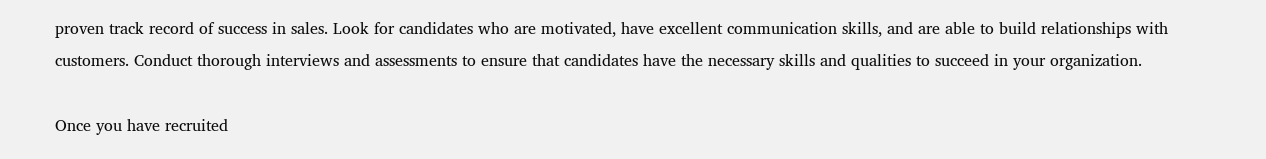proven track record of success in sales. Look for candidates who are motivated, have excellent communication skills, and are able to build relationships with customers. Conduct thorough interviews and assessments to ensure that candidates have the necessary skills and qualities to succeed in your organization.

Once you have recruited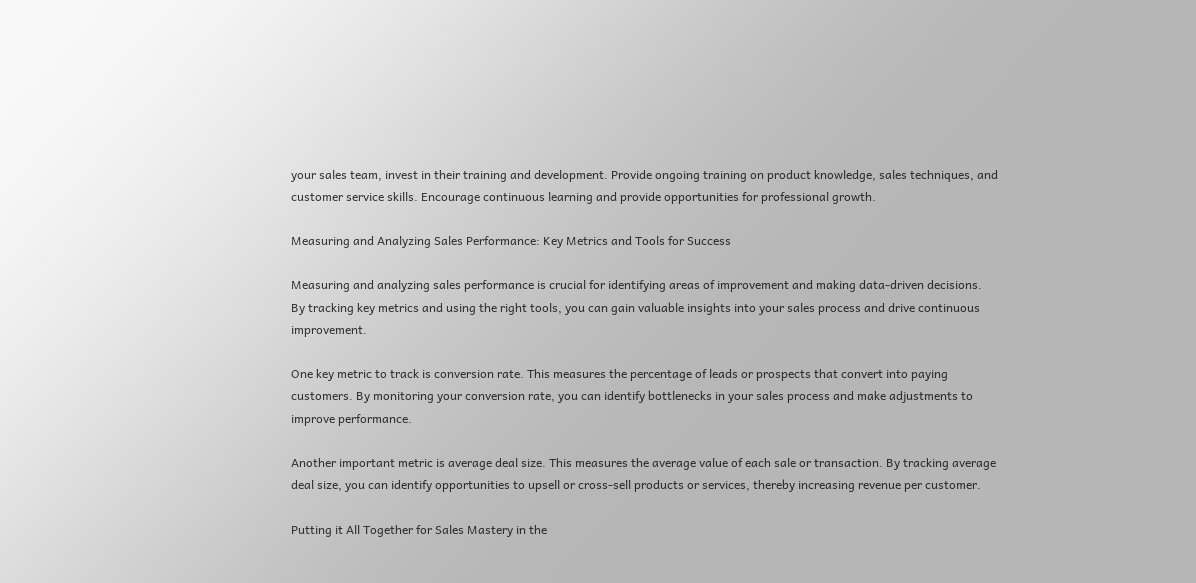your sales team, invest in their training and development. Provide ongoing training on product knowledge, sales techniques, and customer service skills. Encourage continuous learning and provide opportunities for professional growth.

Measuring and Analyzing Sales Performance: Key Metrics and Tools for Success

Measuring and analyzing sales performance is crucial for identifying areas of improvement and making data-driven decisions. By tracking key metrics and using the right tools, you can gain valuable insights into your sales process and drive continuous improvement.

One key metric to track is conversion rate. This measures the percentage of leads or prospects that convert into paying customers. By monitoring your conversion rate, you can identify bottlenecks in your sales process and make adjustments to improve performance.

Another important metric is average deal size. This measures the average value of each sale or transaction. By tracking average deal size, you can identify opportunities to upsell or cross-sell products or services, thereby increasing revenue per customer.

Putting it All Together for Sales Mastery in the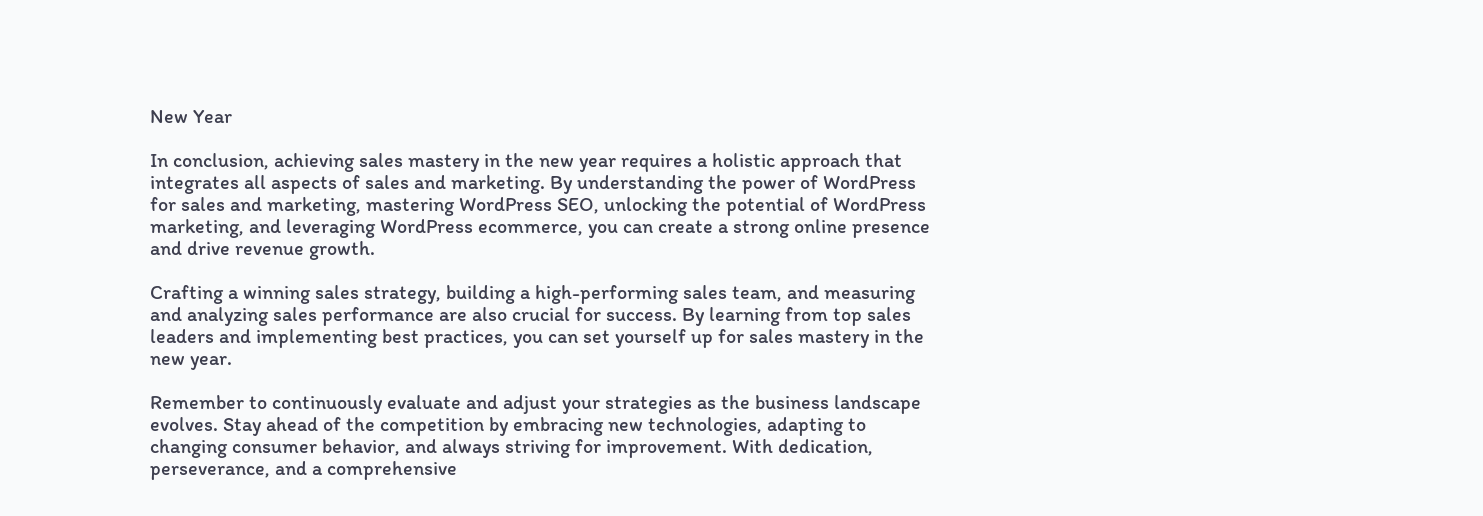New Year

In conclusion, achieving sales mastery in the new year requires a holistic approach that integrates all aspects of sales and marketing. By understanding the power of WordPress for sales and marketing, mastering WordPress SEO, unlocking the potential of WordPress marketing, and leveraging WordPress ecommerce, you can create a strong online presence and drive revenue growth.

Crafting a winning sales strategy, building a high-performing sales team, and measuring and analyzing sales performance are also crucial for success. By learning from top sales leaders and implementing best practices, you can set yourself up for sales mastery in the new year.

Remember to continuously evaluate and adjust your strategies as the business landscape evolves. Stay ahead of the competition by embracing new technologies, adapting to changing consumer behavior, and always striving for improvement. With dedication, perseverance, and a comprehensive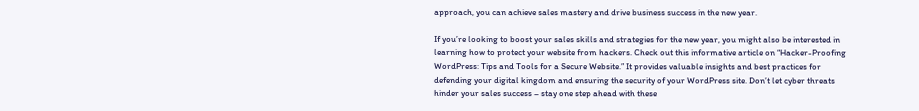approach, you can achieve sales mastery and drive business success in the new year.

If you’re looking to boost your sales skills and strategies for the new year, you might also be interested in learning how to protect your website from hackers. Check out this informative article on “Hacker-Proofing WordPress: Tips and Tools for a Secure Website.” It provides valuable insights and best practices for defending your digital kingdom and ensuring the security of your WordPress site. Don’t let cyber threats hinder your sales success – stay one step ahead with these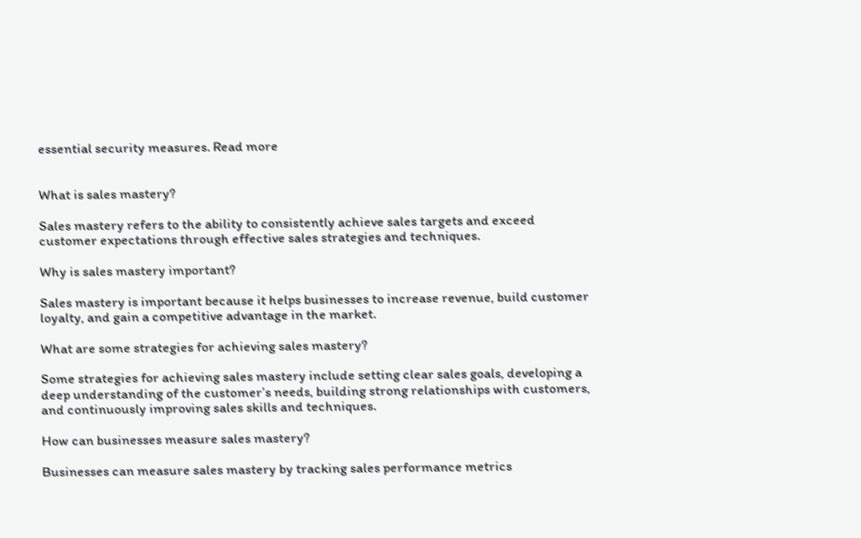essential security measures. Read more


What is sales mastery?

Sales mastery refers to the ability to consistently achieve sales targets and exceed customer expectations through effective sales strategies and techniques.

Why is sales mastery important?

Sales mastery is important because it helps businesses to increase revenue, build customer loyalty, and gain a competitive advantage in the market.

What are some strategies for achieving sales mastery?

Some strategies for achieving sales mastery include setting clear sales goals, developing a deep understanding of the customer’s needs, building strong relationships with customers, and continuously improving sales skills and techniques.

How can businesses measure sales mastery?

Businesses can measure sales mastery by tracking sales performance metrics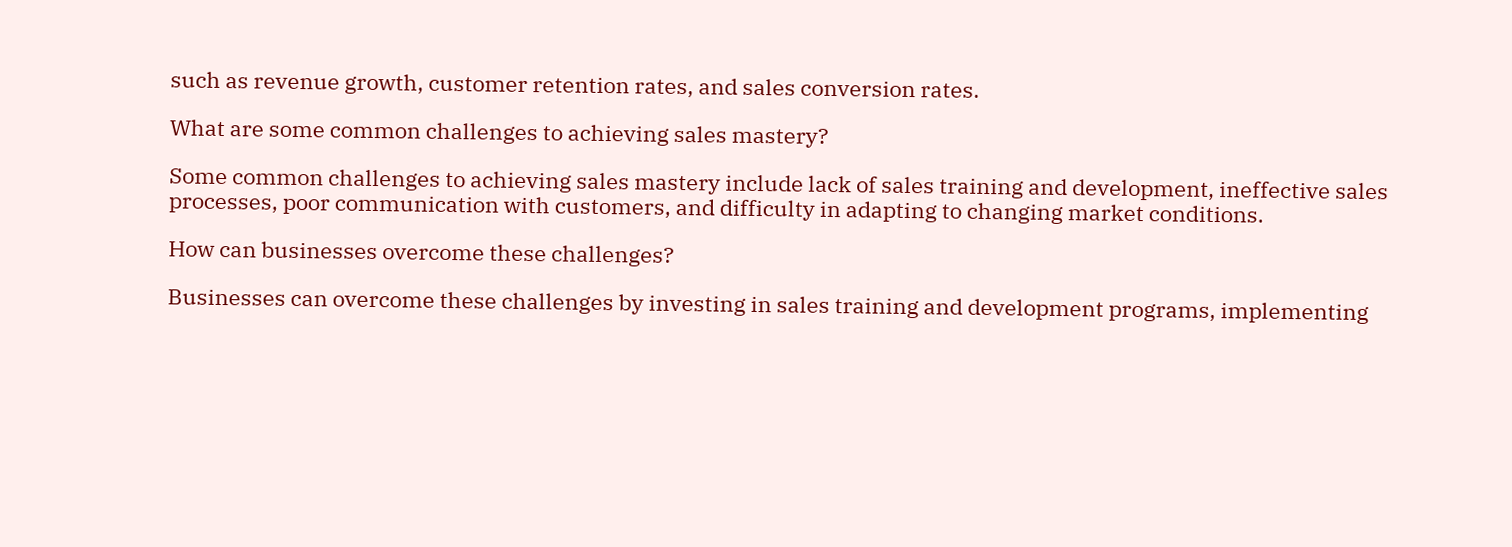such as revenue growth, customer retention rates, and sales conversion rates.

What are some common challenges to achieving sales mastery?

Some common challenges to achieving sales mastery include lack of sales training and development, ineffective sales processes, poor communication with customers, and difficulty in adapting to changing market conditions.

How can businesses overcome these challenges?

Businesses can overcome these challenges by investing in sales training and development programs, implementing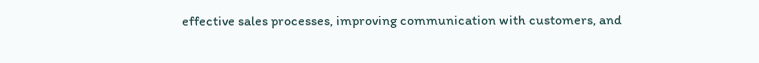effective sales processes, improving communication with customers, and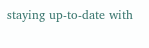staying up-to-date with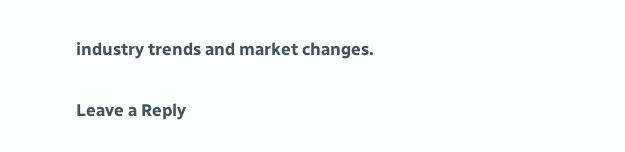industry trends and market changes.

Leave a Reply